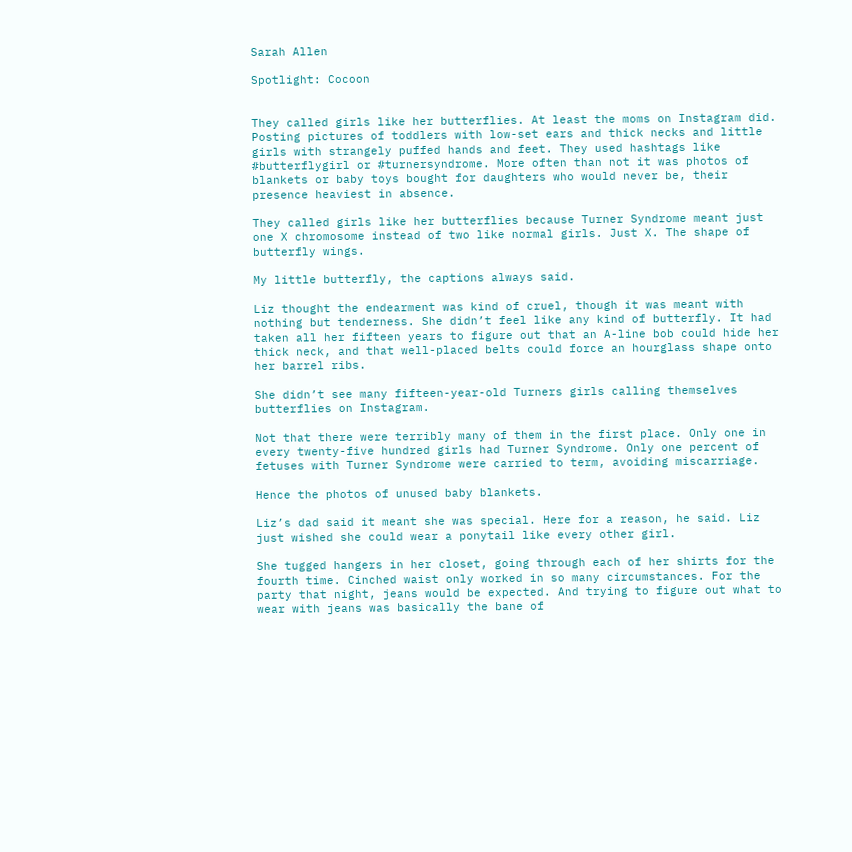Sarah Allen

Spotlight: Cocoon


They called girls like her butterflies. At least the moms on Instagram did. Posting pictures of toddlers with low-set ears and thick necks and little girls with strangely puffed hands and feet. They used hashtags like #butterflygirl or #turnersyndrome. More often than not it was photos of blankets or baby toys bought for daughters who would never be, their presence heaviest in absence.

They called girls like her butterflies because Turner Syndrome meant just one X chromosome instead of two like normal girls. Just X. The shape of butterfly wings.

My little butterfly, the captions always said.

Liz thought the endearment was kind of cruel, though it was meant with nothing but tenderness. She didn’t feel like any kind of butterfly. It had taken all her fifteen years to figure out that an A-line bob could hide her thick neck, and that well-placed belts could force an hourglass shape onto her barrel ribs.

She didn’t see many fifteen-year-old Turners girls calling themselves butterflies on Instagram.

Not that there were terribly many of them in the first place. Only one in every twenty-five hundred girls had Turner Syndrome. Only one percent of fetuses with Turner Syndrome were carried to term, avoiding miscarriage.

Hence the photos of unused baby blankets.

Liz’s dad said it meant she was special. Here for a reason, he said. Liz just wished she could wear a ponytail like every other girl.

She tugged hangers in her closet, going through each of her shirts for the fourth time. Cinched waist only worked in so many circumstances. For the party that night, jeans would be expected. And trying to figure out what to wear with jeans was basically the bane of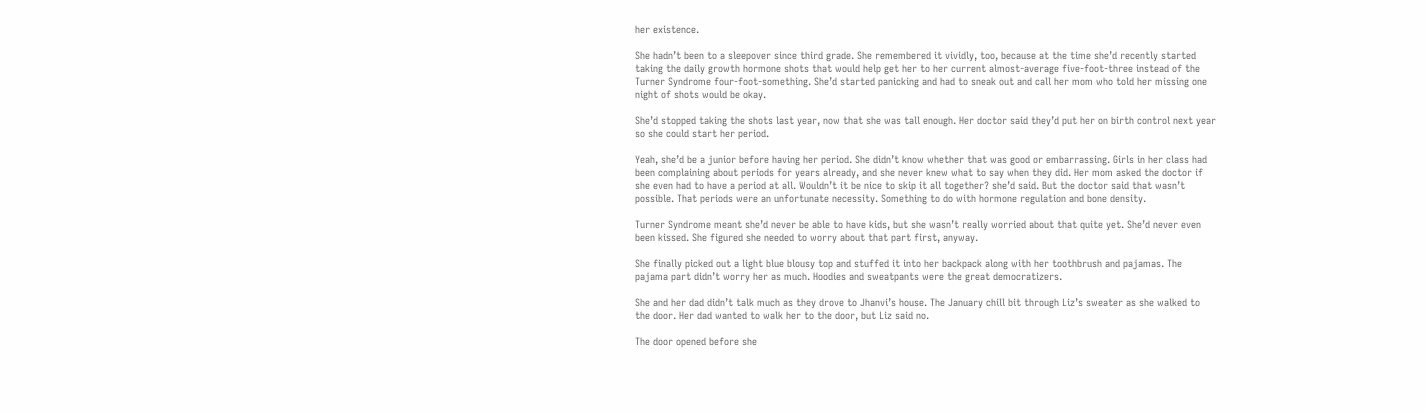her existence.

She hadn’t been to a sleepover since third grade. She remembered it vividly, too, because at the time she’d recently started taking the daily growth hormone shots that would help get her to her current almost-average five-foot-three instead of the Turner Syndrome four-foot-something. She’d started panicking and had to sneak out and call her mom who told her missing one night of shots would be okay.

She’d stopped taking the shots last year, now that she was tall enough. Her doctor said they’d put her on birth control next year so she could start her period.

Yeah, she’d be a junior before having her period. She didn’t know whether that was good or embarrassing. Girls in her class had been complaining about periods for years already, and she never knew what to say when they did. Her mom asked the doctor if she even had to have a period at all. Wouldn’t it be nice to skip it all together? she’d said. But the doctor said that wasn’t possible. That periods were an unfortunate necessity. Something to do with hormone regulation and bone density.

Turner Syndrome meant she’d never be able to have kids, but she wasn’t really worried about that quite yet. She’d never even been kissed. She figured she needed to worry about that part first, anyway.

She finally picked out a light blue blousy top and stuffed it into her backpack along with her toothbrush and pajamas. The pajama part didn’t worry her as much. Hoodies and sweatpants were the great democratizers.

She and her dad didn’t talk much as they drove to Jhanvi’s house. The January chill bit through Liz’s sweater as she walked to the door. Her dad wanted to walk her to the door, but Liz said no.

The door opened before she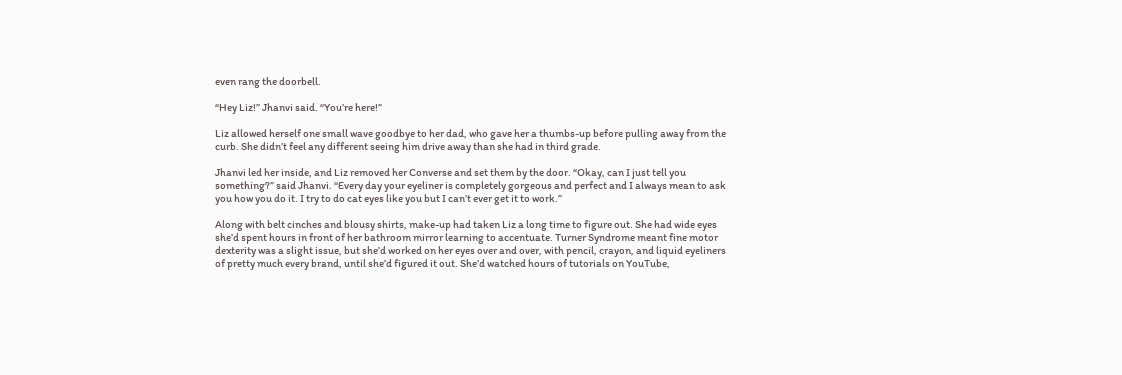even rang the doorbell.

“Hey Liz!” Jhanvi said. “You’re here!”

Liz allowed herself one small wave goodbye to her dad, who gave her a thumbs-up before pulling away from the curb. She didn’t feel any different seeing him drive away than she had in third grade.

Jhanvi led her inside, and Liz removed her Converse and set them by the door. “Okay, can I just tell you something?” said Jhanvi. “Every day your eyeliner is completely gorgeous and perfect and I always mean to ask you how you do it. I try to do cat eyes like you but I can’t ever get it to work.”

Along with belt cinches and blousy shirts, make-up had taken Liz a long time to figure out. She had wide eyes she’d spent hours in front of her bathroom mirror learning to accentuate. Turner Syndrome meant fine motor dexterity was a slight issue, but she’d worked on her eyes over and over, with pencil, crayon, and liquid eyeliners of pretty much every brand, until she’d figured it out. She’d watched hours of tutorials on YouTube,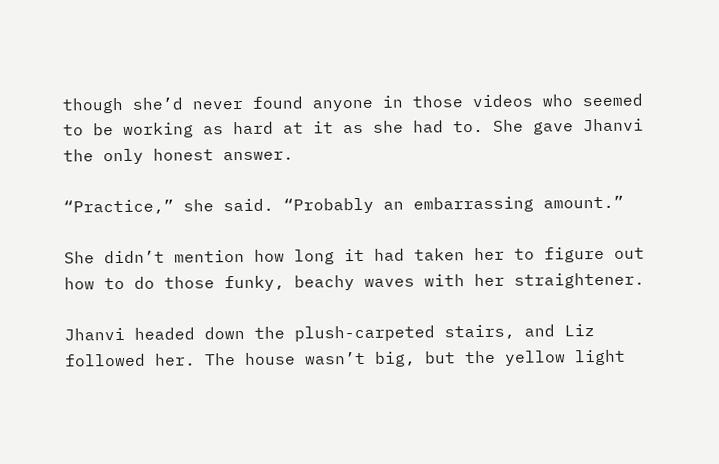though she’d never found anyone in those videos who seemed to be working as hard at it as she had to. She gave Jhanvi the only honest answer.

“Practice,” she said. “Probably an embarrassing amount.”

She didn’t mention how long it had taken her to figure out how to do those funky, beachy waves with her straightener.

Jhanvi headed down the plush-carpeted stairs, and Liz followed her. The house wasn’t big, but the yellow light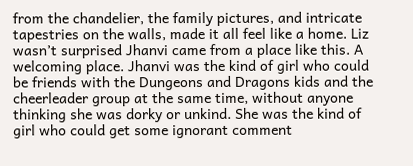from the chandelier, the family pictures, and intricate tapestries on the walls, made it all feel like a home. Liz wasn’t surprised Jhanvi came from a place like this. A welcoming place. Jhanvi was the kind of girl who could be friends with the Dungeons and Dragons kids and the cheerleader group at the same time, without anyone thinking she was dorky or unkind. She was the kind of girl who could get some ignorant comment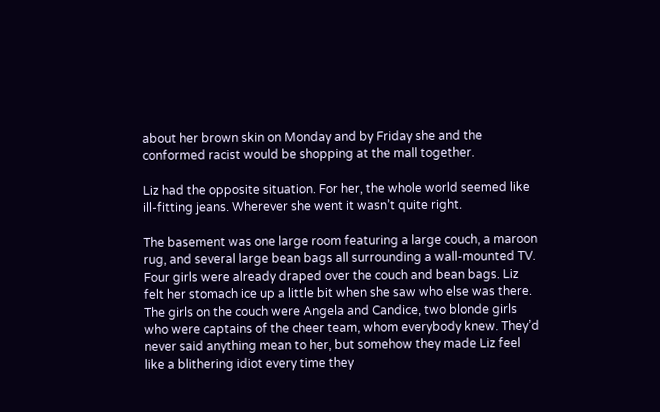about her brown skin on Monday and by Friday she and the conformed racist would be shopping at the mall together.

Liz had the opposite situation. For her, the whole world seemed like ill-fitting jeans. Wherever she went it wasn’t quite right.

The basement was one large room featuring a large couch, a maroon rug, and several large bean bags all surrounding a wall-mounted TV. Four girls were already draped over the couch and bean bags. Liz felt her stomach ice up a little bit when she saw who else was there. The girls on the couch were Angela and Candice, two blonde girls who were captains of the cheer team, whom everybody knew. They’d never said anything mean to her, but somehow they made Liz feel like a blithering idiot every time they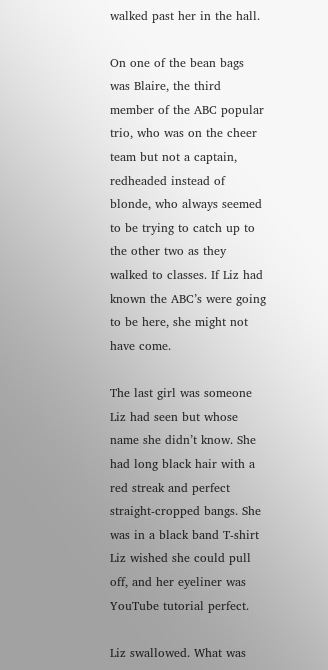walked past her in the hall.

On one of the bean bags was Blaire, the third member of the ABC popular trio, who was on the cheer team but not a captain, redheaded instead of blonde, who always seemed to be trying to catch up to the other two as they walked to classes. If Liz had known the ABC’s were going to be here, she might not have come.

The last girl was someone Liz had seen but whose name she didn’t know. She had long black hair with a red streak and perfect straight-cropped bangs. She was in a black band T-shirt Liz wished she could pull off, and her eyeliner was YouTube tutorial perfect.

Liz swallowed. What was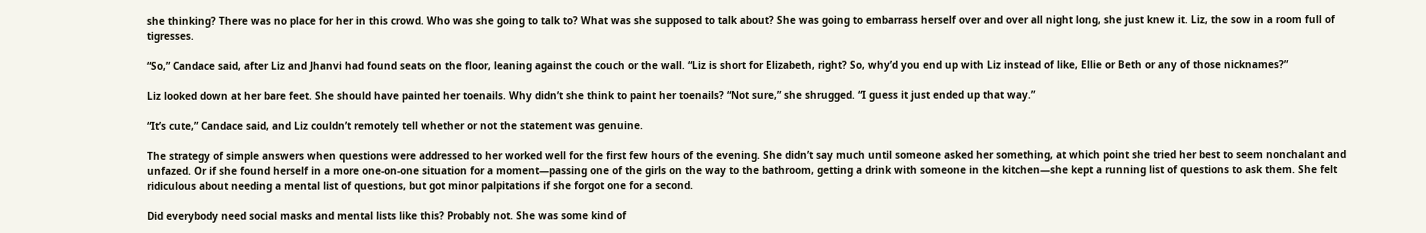she thinking? There was no place for her in this crowd. Who was she going to talk to? What was she supposed to talk about? She was going to embarrass herself over and over all night long, she just knew it. Liz, the sow in a room full of tigresses.

“So,” Candace said, after Liz and Jhanvi had found seats on the floor, leaning against the couch or the wall. “Liz is short for Elizabeth, right? So, why’d you end up with Liz instead of like, Ellie or Beth or any of those nicknames?”

Liz looked down at her bare feet. She should have painted her toenails. Why didn’t she think to paint her toenails? “Not sure,” she shrugged. “I guess it just ended up that way.”

“It’s cute,” Candace said, and Liz couldn’t remotely tell whether or not the statement was genuine.

The strategy of simple answers when questions were addressed to her worked well for the first few hours of the evening. She didn’t say much until someone asked her something, at which point she tried her best to seem nonchalant and unfazed. Or if she found herself in a more one-on-one situation for a moment—passing one of the girls on the way to the bathroom, getting a drink with someone in the kitchen—she kept a running list of questions to ask them. She felt ridiculous about needing a mental list of questions, but got minor palpitations if she forgot one for a second.

Did everybody need social masks and mental lists like this? Probably not. She was some kind of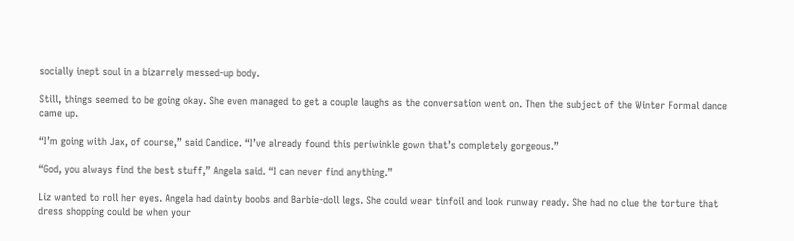socially inept soul in a bizarrely messed-up body.

Still, things seemed to be going okay. She even managed to get a couple laughs as the conversation went on. Then the subject of the Winter Formal dance came up.

“I’m going with Jax, of course,” said Candice. “I’ve already found this periwinkle gown that’s completely gorgeous.”

“God, you always find the best stuff,” Angela said. “I can never find anything.”

Liz wanted to roll her eyes. Angela had dainty boobs and Barbie-doll legs. She could wear tinfoil and look runway ready. She had no clue the torture that dress shopping could be when your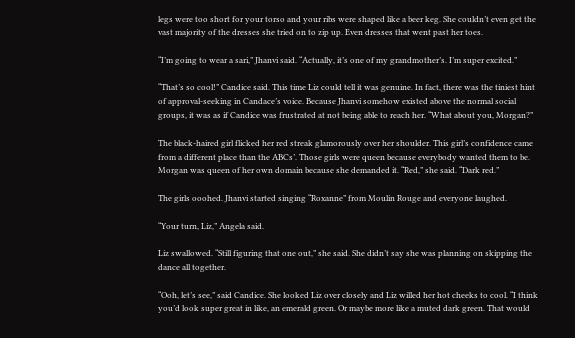legs were too short for your torso and your ribs were shaped like a beer keg. She couldn’t even get the vast majority of the dresses she tried on to zip up. Even dresses that went past her toes.

“I’m going to wear a sari,” Jhanvi said. “Actually, it’s one of my grandmother’s. I’m super excited.”

“That’s so cool!” Candice said. This time Liz could tell it was genuine. In fact, there was the tiniest hint of approval-seeking in Candace’s voice. Because Jhanvi somehow existed above the normal social groups, it was as if Candice was frustrated at not being able to reach her. “What about you, Morgan?”

The black-haired girl flicked her red streak glamorously over her shoulder. This girl’s confidence came from a different place than the ABCs’. Those girls were queen because everybody wanted them to be. Morgan was queen of her own domain because she demanded it. “Red,” she said. “Dark red.”

The girls ooohed. Jhanvi started singing “Roxanne” from Moulin Rouge and everyone laughed.

“Your turn, Liz,” Angela said.

Liz swallowed. “Still figuring that one out,” she said. She didn’t say she was planning on skipping the dance all together.

“Ooh, let’s see,” said Candice. She looked Liz over closely and Liz willed her hot cheeks to cool. “I think you’d look super great in like, an emerald green. Or maybe more like a muted dark green. That would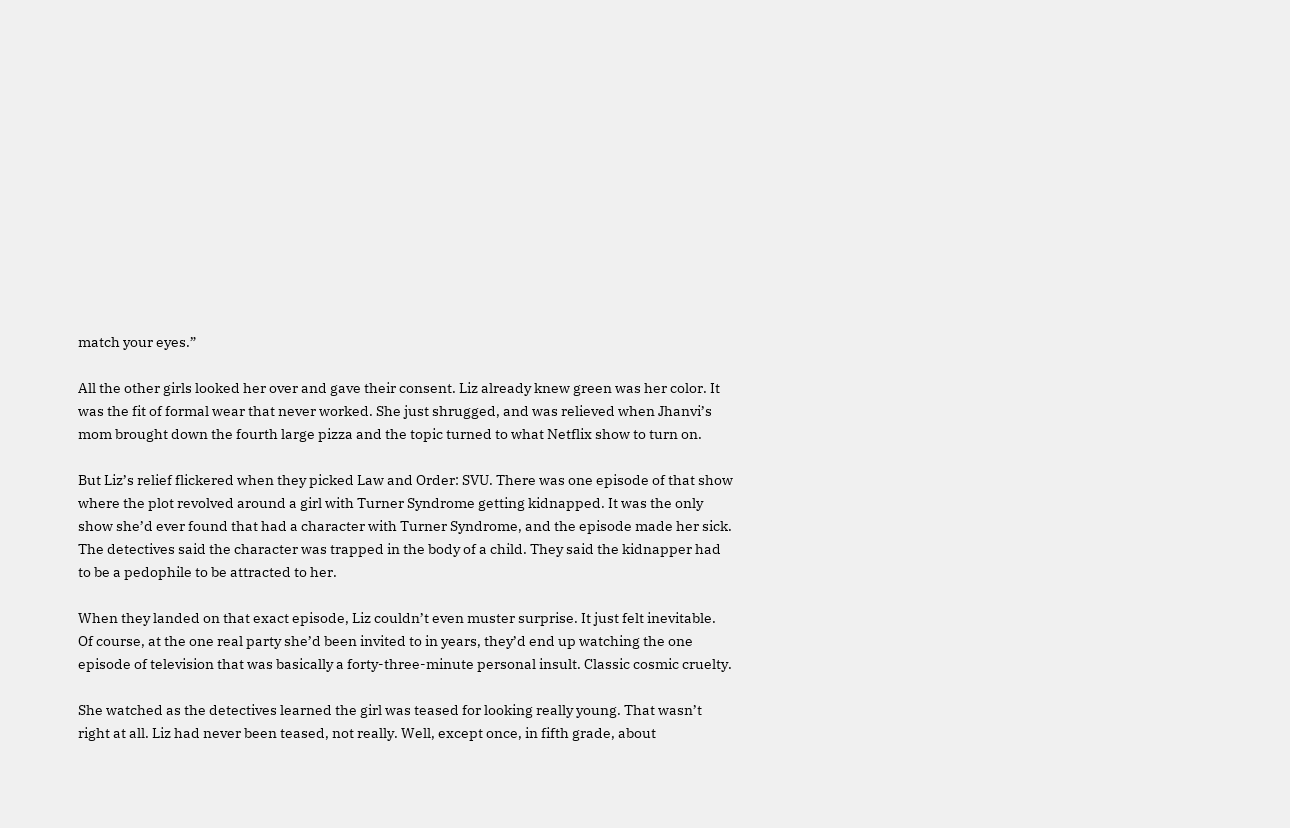match your eyes.”

All the other girls looked her over and gave their consent. Liz already knew green was her color. It was the fit of formal wear that never worked. She just shrugged, and was relieved when Jhanvi’s mom brought down the fourth large pizza and the topic turned to what Netflix show to turn on.

But Liz’s relief flickered when they picked Law and Order: SVU. There was one episode of that show where the plot revolved around a girl with Turner Syndrome getting kidnapped. It was the only show she’d ever found that had a character with Turner Syndrome, and the episode made her sick. The detectives said the character was trapped in the body of a child. They said the kidnapper had to be a pedophile to be attracted to her.

When they landed on that exact episode, Liz couldn’t even muster surprise. It just felt inevitable. Of course, at the one real party she’d been invited to in years, they’d end up watching the one episode of television that was basically a forty-three-minute personal insult. Classic cosmic cruelty.

She watched as the detectives learned the girl was teased for looking really young. That wasn’t right at all. Liz had never been teased, not really. Well, except once, in fifth grade, about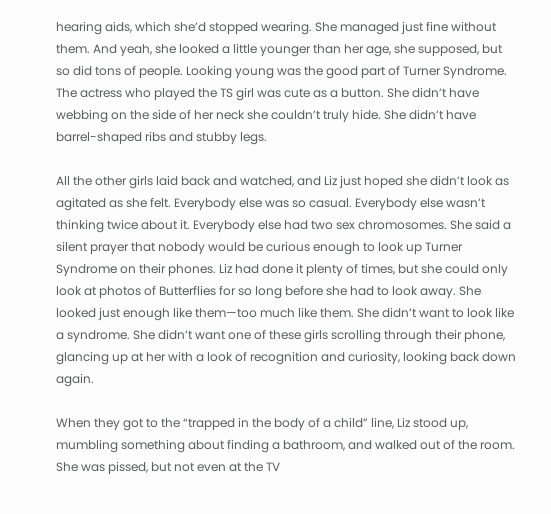hearing aids, which she’d stopped wearing. She managed just fine without them. And yeah, she looked a little younger than her age, she supposed, but so did tons of people. Looking young was the good part of Turner Syndrome. The actress who played the TS girl was cute as a button. She didn’t have webbing on the side of her neck she couldn’t truly hide. She didn’t have barrel-shaped ribs and stubby legs.

All the other girls laid back and watched, and Liz just hoped she didn’t look as agitated as she felt. Everybody else was so casual. Everybody else wasn’t thinking twice about it. Everybody else had two sex chromosomes. She said a silent prayer that nobody would be curious enough to look up Turner Syndrome on their phones. Liz had done it plenty of times, but she could only look at photos of Butterflies for so long before she had to look away. She looked just enough like them—too much like them. She didn’t want to look like a syndrome. She didn’t want one of these girls scrolling through their phone, glancing up at her with a look of recognition and curiosity, looking back down again.

When they got to the “trapped in the body of a child” line, Liz stood up, mumbling something about finding a bathroom, and walked out of the room. She was pissed, but not even at the TV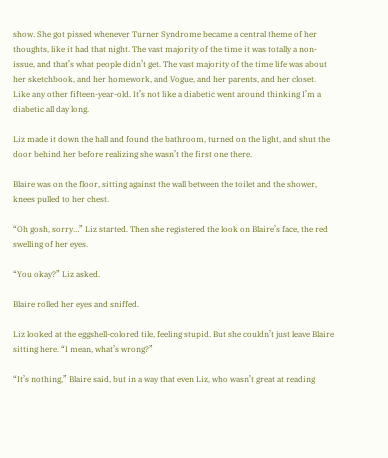show. She got pissed whenever Turner Syndrome became a central theme of her thoughts, like it had that night. The vast majority of the time it was totally a non-issue, and that’s what people didn’t get. The vast majority of the time life was about her sketchbook, and her homework, and Vogue, and her parents, and her closet. Like any other fifteen-year-old. It’s not like a diabetic went around thinking I’m a diabetic all day long.

Liz made it down the hall and found the bathroom, turned on the light, and shut the door behind her before realizing she wasn’t the first one there.

Blaire was on the floor, sitting against the wall between the toilet and the shower, knees pulled to her chest.

“Oh gosh, sorry…” Liz started. Then she registered the look on Blaire’s face, the red swelling of her eyes.

“You okay?” Liz asked.

Blaire rolled her eyes and sniffed.

Liz looked at the eggshell-colored tile, feeling stupid. But she couldn’t just leave Blaire sitting here. “I mean, what’s wrong?”

“It’s nothing,” Blaire said, but in a way that even Liz, who wasn’t great at reading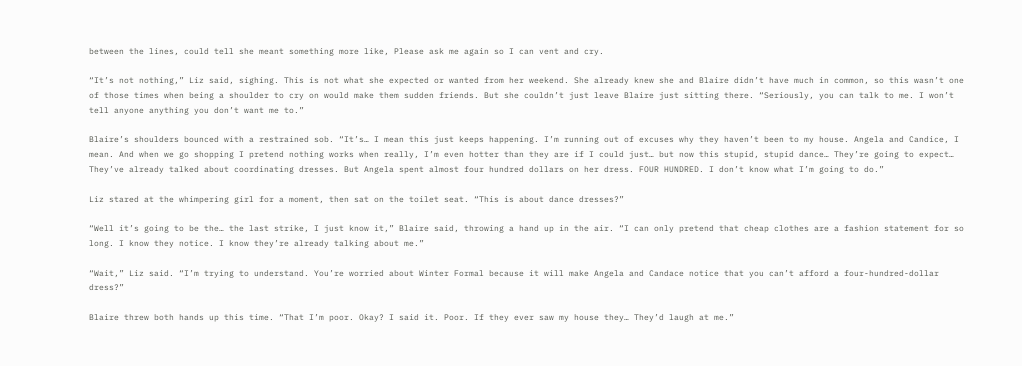between the lines, could tell she meant something more like, Please ask me again so I can vent and cry.

“It’s not nothing,” Liz said, sighing. This is not what she expected or wanted from her weekend. She already knew she and Blaire didn’t have much in common, so this wasn’t one of those times when being a shoulder to cry on would make them sudden friends. But she couldn’t just leave Blaire just sitting there. “Seriously, you can talk to me. I won’t tell anyone anything you don’t want me to.”

Blaire’s shoulders bounced with a restrained sob. “It’s… I mean this just keeps happening. I’m running out of excuses why they haven’t been to my house. Angela and Candice, I mean. And when we go shopping I pretend nothing works when really, I’m even hotter than they are if I could just… but now this stupid, stupid dance… They’re going to expect… They’ve already talked about coordinating dresses. But Angela spent almost four hundred dollars on her dress. FOUR HUNDRED. I don’t know what I’m going to do.”

Liz stared at the whimpering girl for a moment, then sat on the toilet seat. “This is about dance dresses?”

“Well it’s going to be the… the last strike, I just know it,” Blaire said, throwing a hand up in the air. “I can only pretend that cheap clothes are a fashion statement for so long. I know they notice. I know they’re already talking about me.”

“Wait,” Liz said. “I’m trying to understand. You’re worried about Winter Formal because it will make Angela and Candace notice that you can’t afford a four-hundred-dollar dress?”

Blaire threw both hands up this time. “That I’m poor. Okay? I said it. Poor. If they ever saw my house they… They’d laugh at me.”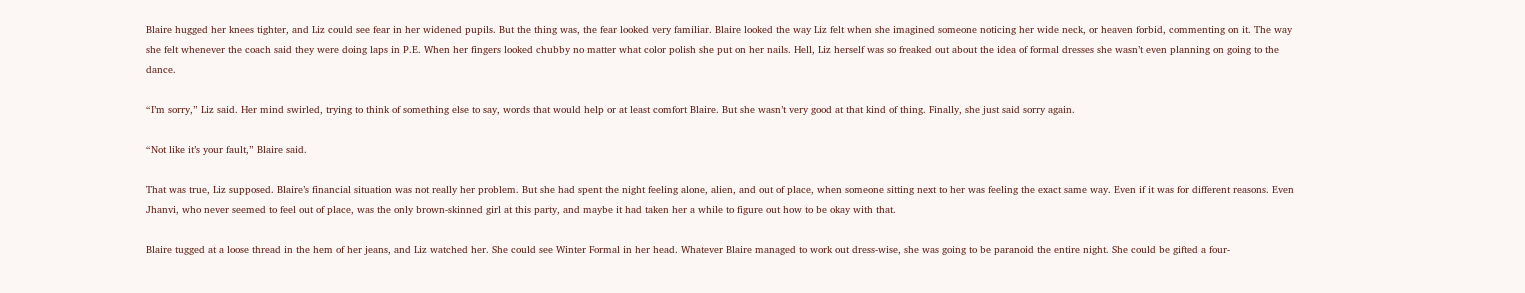Blaire hugged her knees tighter, and Liz could see fear in her widened pupils. But the thing was, the fear looked very familiar. Blaire looked the way Liz felt when she imagined someone noticing her wide neck, or heaven forbid, commenting on it. The way she felt whenever the coach said they were doing laps in P.E. When her fingers looked chubby no matter what color polish she put on her nails. Hell, Liz herself was so freaked out about the idea of formal dresses she wasn’t even planning on going to the dance.

“I’m sorry,” Liz said. Her mind swirled, trying to think of something else to say, words that would help or at least comfort Blaire. But she wasn’t very good at that kind of thing. Finally, she just said sorry again.

“Not like it’s your fault,” Blaire said.

That was true, Liz supposed. Blaire’s financial situation was not really her problem. But she had spent the night feeling alone, alien, and out of place, when someone sitting next to her was feeling the exact same way. Even if it was for different reasons. Even Jhanvi, who never seemed to feel out of place, was the only brown-skinned girl at this party, and maybe it had taken her a while to figure out how to be okay with that.

Blaire tugged at a loose thread in the hem of her jeans, and Liz watched her. She could see Winter Formal in her head. Whatever Blaire managed to work out dress-wise, she was going to be paranoid the entire night. She could be gifted a four-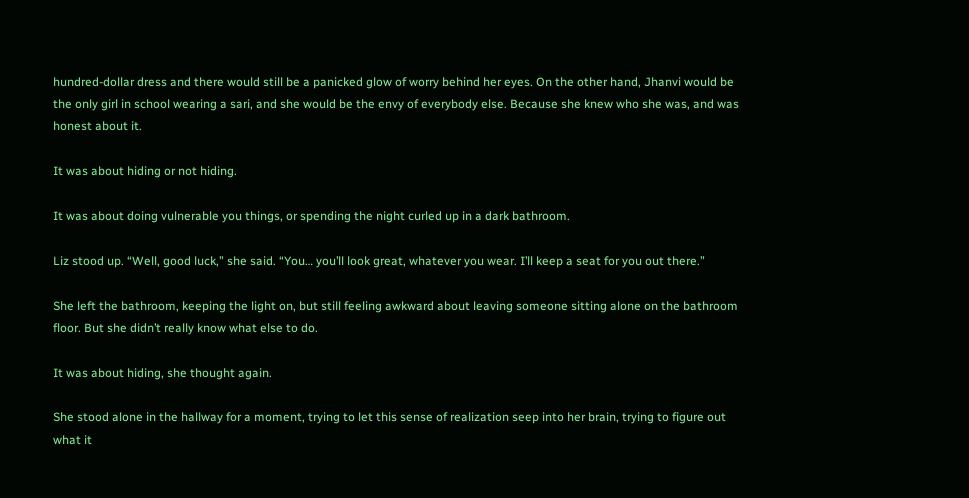hundred-dollar dress and there would still be a panicked glow of worry behind her eyes. On the other hand, Jhanvi would be the only girl in school wearing a sari, and she would be the envy of everybody else. Because she knew who she was, and was honest about it.

It was about hiding or not hiding.

It was about doing vulnerable you things, or spending the night curled up in a dark bathroom.

Liz stood up. “Well, good luck,” she said. “You… you’ll look great, whatever you wear. I’ll keep a seat for you out there.”

She left the bathroom, keeping the light on, but still feeling awkward about leaving someone sitting alone on the bathroom floor. But she didn’t really know what else to do.

It was about hiding, she thought again.

She stood alone in the hallway for a moment, trying to let this sense of realization seep into her brain, trying to figure out what it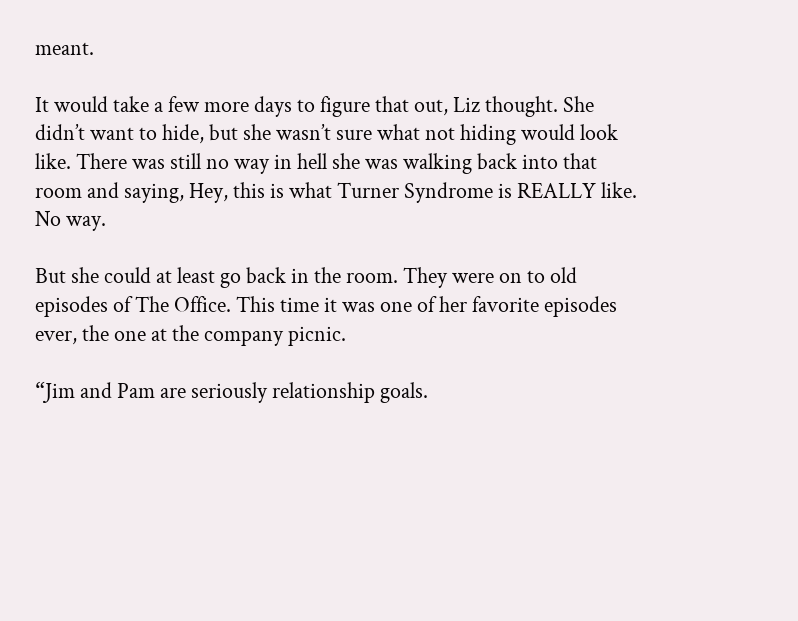meant.

It would take a few more days to figure that out, Liz thought. She didn’t want to hide, but she wasn’t sure what not hiding would look like. There was still no way in hell she was walking back into that room and saying, Hey, this is what Turner Syndrome is REALLY like. No way.

But she could at least go back in the room. They were on to old episodes of The Office. This time it was one of her favorite episodes ever, the one at the company picnic.

“Jim and Pam are seriously relationship goals.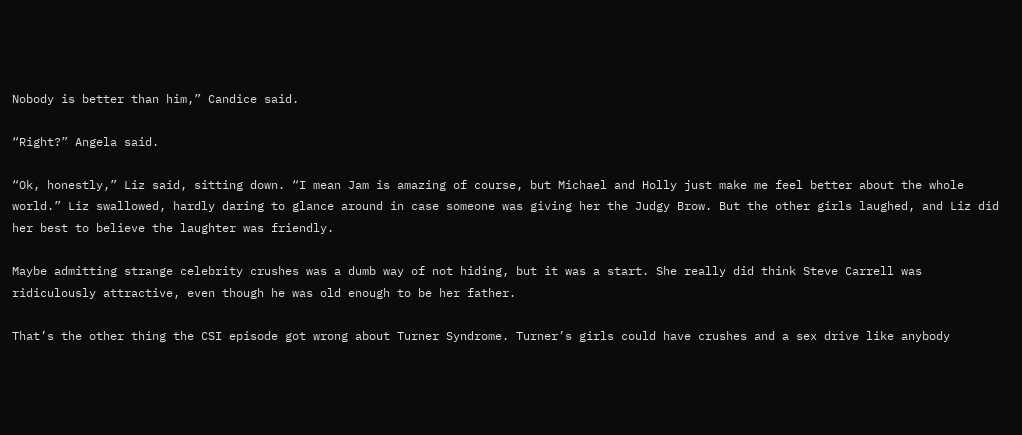Nobody is better than him,” Candice said.

“Right?” Angela said.

“Ok, honestly,” Liz said, sitting down. “I mean Jam is amazing of course, but Michael and Holly just make me feel better about the whole world.” Liz swallowed, hardly daring to glance around in case someone was giving her the Judgy Brow. But the other girls laughed, and Liz did her best to believe the laughter was friendly.

Maybe admitting strange celebrity crushes was a dumb way of not hiding, but it was a start. She really did think Steve Carrell was ridiculously attractive, even though he was old enough to be her father.

That’s the other thing the CSI episode got wrong about Turner Syndrome. Turner’s girls could have crushes and a sex drive like anybody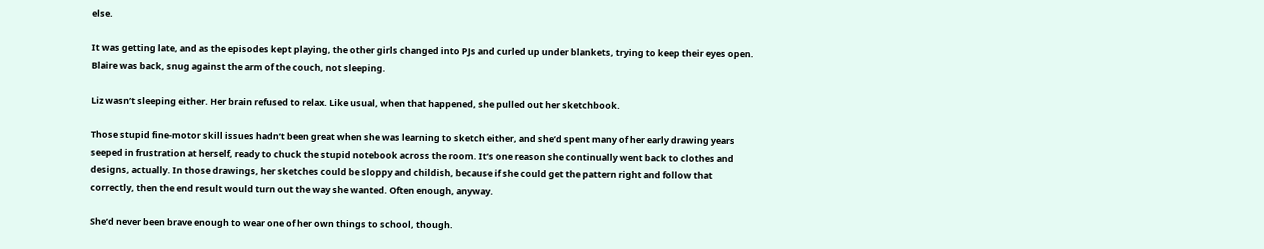else.

It was getting late, and as the episodes kept playing, the other girls changed into PJs and curled up under blankets, trying to keep their eyes open. Blaire was back, snug against the arm of the couch, not sleeping.

Liz wasn’t sleeping either. Her brain refused to relax. Like usual, when that happened, she pulled out her sketchbook.

Those stupid fine-motor skill issues hadn’t been great when she was learning to sketch either, and she’d spent many of her early drawing years seeped in frustration at herself, ready to chuck the stupid notebook across the room. It’s one reason she continually went back to clothes and designs, actually. In those drawings, her sketches could be sloppy and childish, because if she could get the pattern right and follow that correctly, then the end result would turn out the way she wanted. Often enough, anyway.

She’d never been brave enough to wear one of her own things to school, though.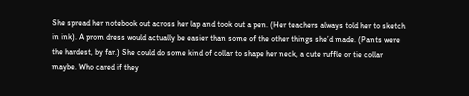She spread her notebook out across her lap and took out a pen. (Her teachers always told her to sketch in ink). A prom dress would actually be easier than some of the other things she’d made. (Pants were the hardest, by far.) She could do some kind of collar to shape her neck, a cute ruffle or tie collar maybe. Who cared if they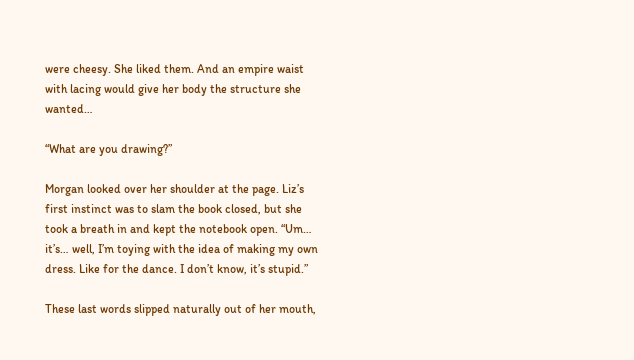were cheesy. She liked them. And an empire waist with lacing would give her body the structure she wanted…

“What are you drawing?”

Morgan looked over her shoulder at the page. Liz’s first instinct was to slam the book closed, but she took a breath in and kept the notebook open. “Um… it’s… well, I’m toying with the idea of making my own dress. Like for the dance. I don’t know, it’s stupid.”

These last words slipped naturally out of her mouth,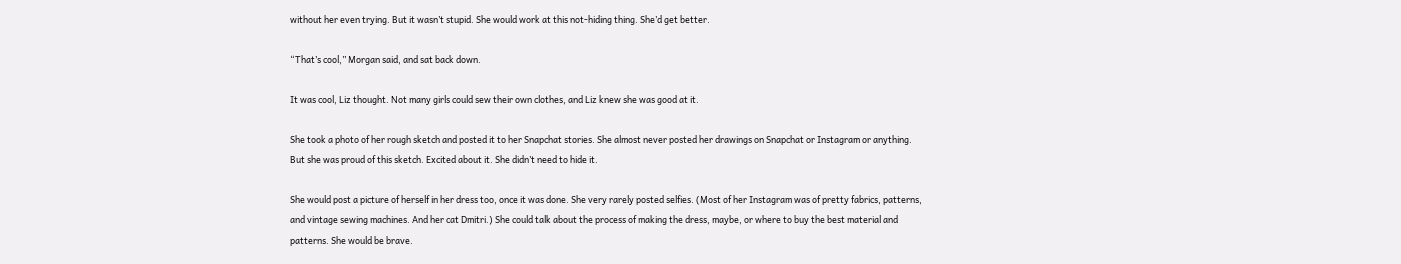without her even trying. But it wasn’t stupid. She would work at this not-hiding thing. She’d get better.

“That’s cool,” Morgan said, and sat back down.

It was cool, Liz thought. Not many girls could sew their own clothes, and Liz knew she was good at it.

She took a photo of her rough sketch and posted it to her Snapchat stories. She almost never posted her drawings on Snapchat or Instagram or anything. But she was proud of this sketch. Excited about it. She didn’t need to hide it.

She would post a picture of herself in her dress too, once it was done. She very rarely posted selfies. (Most of her Instagram was of pretty fabrics, patterns, and vintage sewing machines. And her cat Dmitri.) She could talk about the process of making the dress, maybe, or where to buy the best material and patterns. She would be brave.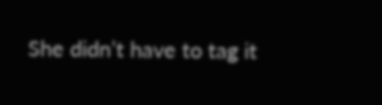She didn’t have to tag it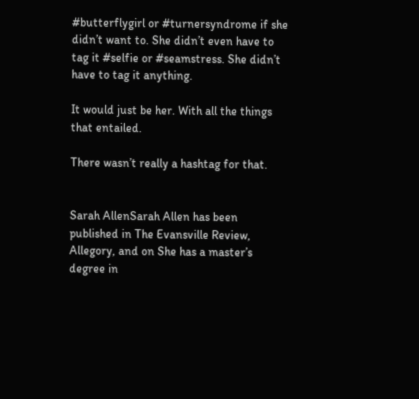#butterflygirl or #turnersyndrome if she didn’t want to. She didn’t even have to tag it #selfie or #seamstress. She didn’t have to tag it anything.

It would just be her. With all the things that entailed.

There wasn’t really a hashtag for that.


Sarah AllenSarah Allen has been published in The Evansville Review, Allegory, and on She has a master’s degree in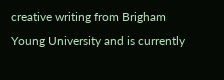creative writing from Brigham Young University and is currently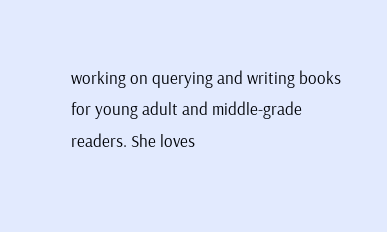working on querying and writing books for young adult and middle-grade readers. She loves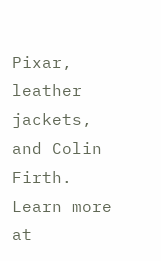Pixar, leather jackets, and Colin Firth. Learn more at